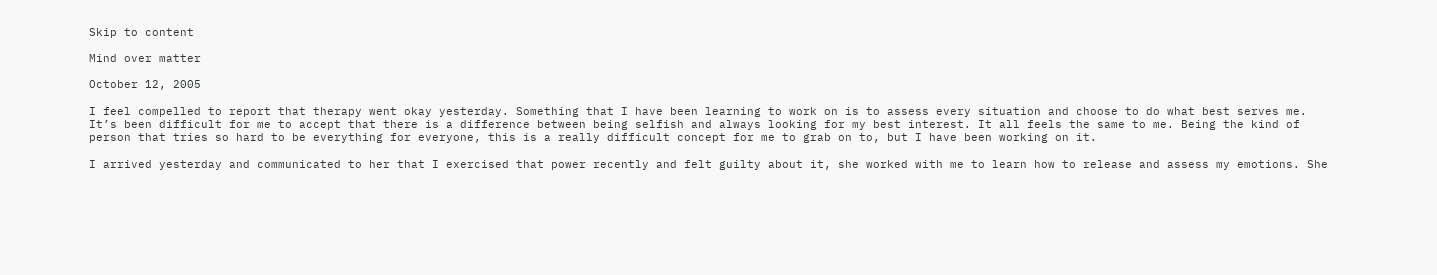Skip to content

Mind over matter

October 12, 2005

I feel compelled to report that therapy went okay yesterday. Something that I have been learning to work on is to assess every situation and choose to do what best serves me. It’s been difficult for me to accept that there is a difference between being selfish and always looking for my best interest. It all feels the same to me. Being the kind of person that tries so hard to be everything for everyone, this is a really difficult concept for me to grab on to, but I have been working on it.

I arrived yesterday and communicated to her that I exercised that power recently and felt guilty about it, she worked with me to learn how to release and assess my emotions. She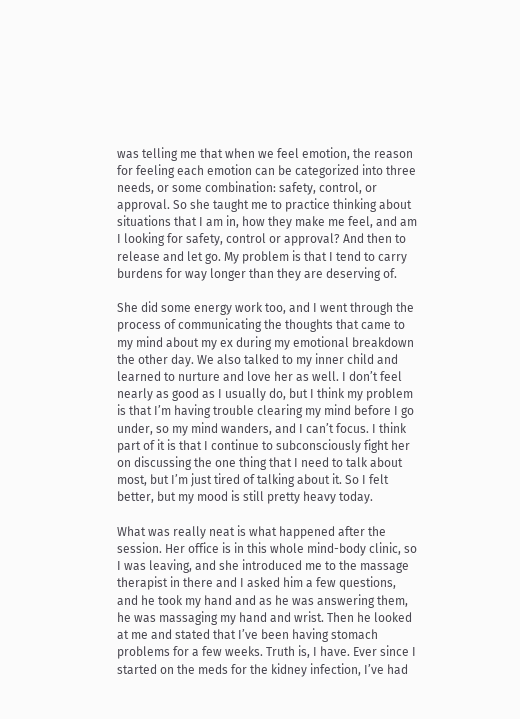was telling me that when we feel emotion, the reason for feeling each emotion can be categorized into three needs, or some combination: safety, control, or approval. So she taught me to practice thinking about situations that I am in, how they make me feel, and am I looking for safety, control or approval? And then to release and let go. My problem is that I tend to carry burdens for way longer than they are deserving of.

She did some energy work too, and I went through the process of communicating the thoughts that came to my mind about my ex during my emotional breakdown the other day. We also talked to my inner child and learned to nurture and love her as well. I don’t feel nearly as good as I usually do, but I think my problem is that I’m having trouble clearing my mind before I go under, so my mind wanders, and I can’t focus. I think part of it is that I continue to subconsciously fight her on discussing the one thing that I need to talk about most, but I’m just tired of talking about it. So I felt better, but my mood is still pretty heavy today.

What was really neat is what happened after the session. Her office is in this whole mind-body clinic, so I was leaving, and she introduced me to the massage therapist in there and I asked him a few questions, and he took my hand and as he was answering them, he was massaging my hand and wrist. Then he looked at me and stated that I’ve been having stomach problems for a few weeks. Truth is, I have. Ever since I started on the meds for the kidney infection, I’ve had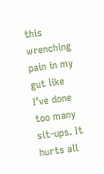this wrenching pain in my gut like I’ve done too many sit-ups. It hurts all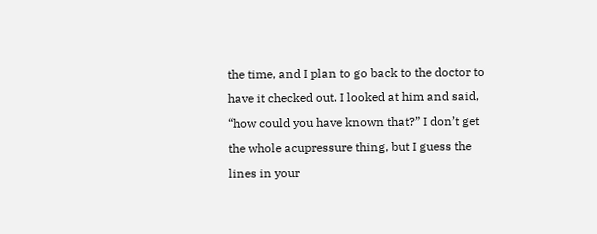the time, and I plan to go back to the doctor to have it checked out. I looked at him and said, “how could you have known that?” I don’t get the whole acupressure thing, but I guess the lines in your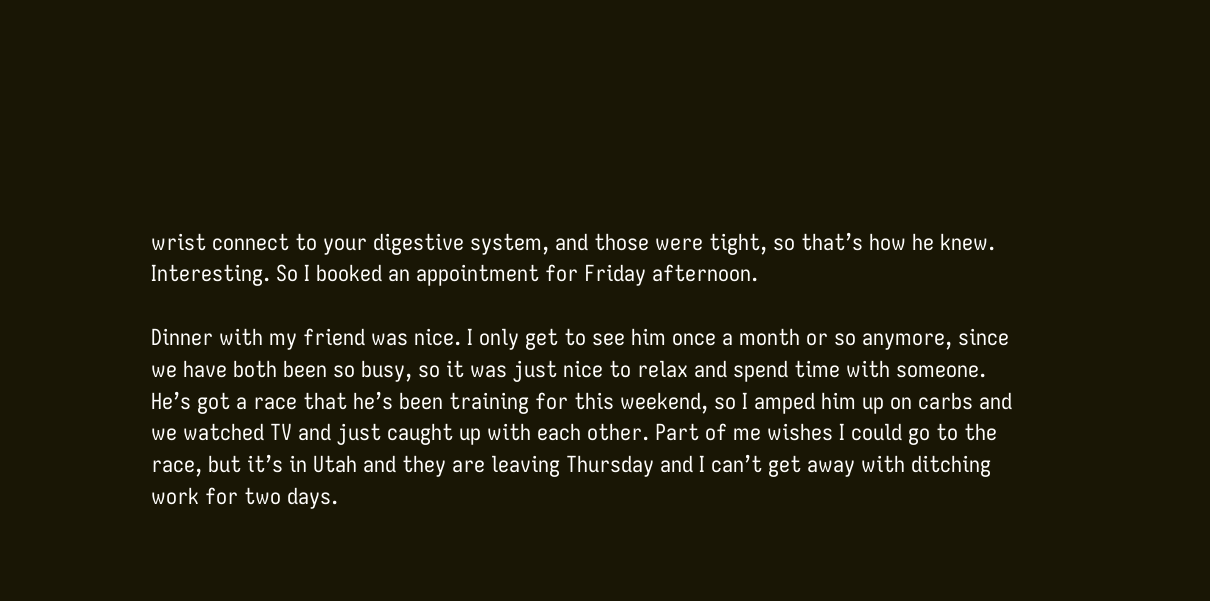wrist connect to your digestive system, and those were tight, so that’s how he knew. Interesting. So I booked an appointment for Friday afternoon.

Dinner with my friend was nice. I only get to see him once a month or so anymore, since we have both been so busy, so it was just nice to relax and spend time with someone. He’s got a race that he’s been training for this weekend, so I amped him up on carbs and we watched TV and just caught up with each other. Part of me wishes I could go to the race, but it’s in Utah and they are leaving Thursday and I can’t get away with ditching work for two days.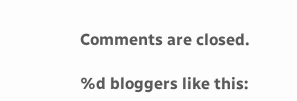Comments are closed.

%d bloggers like this: